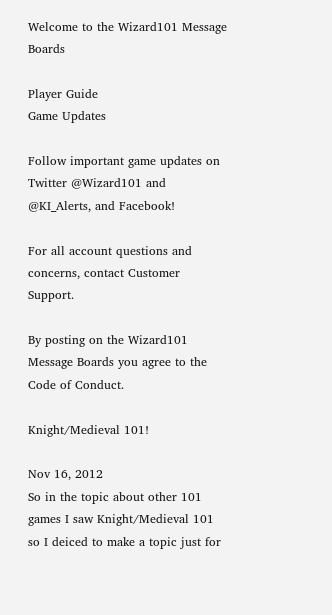Welcome to the Wizard101 Message Boards

Player Guide
Game Updates

Follow important game updates on Twitter @Wizard101 and @KI_Alerts, and Facebook!

For all account questions and concerns, contact Customer Support.

By posting on the Wizard101 Message Boards you agree to the Code of Conduct.

Knight/Medieval 101!

Nov 16, 2012
So in the topic about other 101 games I saw Knight/Medieval 101 so I deiced to make a topic just for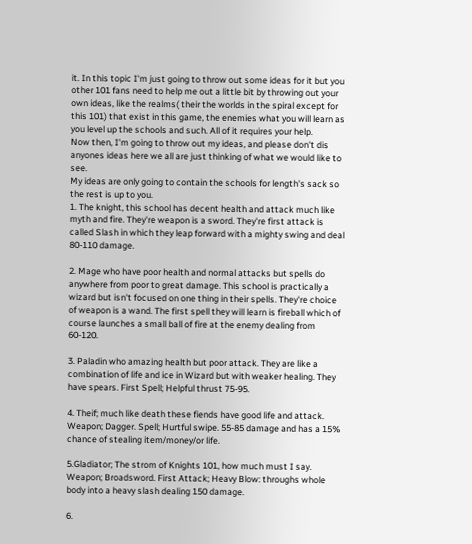it. In this topic I'm just going to throw out some ideas for it but you other 101 fans need to help me out a little bit by throwing out your own ideas, like the realms( their the worlds in the spiral except for this 101) that exist in this game, the enemies what you will learn as you level up the schools and such. All of it requires your help.
Now then, I'm going to throw out my ideas, and please don't dis anyones ideas here we all are just thinking of what we would like to see.
My ideas are only going to contain the schools for length's sack so the rest is up to you.
1. The knight, this school has decent health and attack much like myth and fire. They're weapon is a sword. They're first attack is called Slash in which they leap forward with a mighty swing and deal 80-110 damage.

2. Mage who have poor health and normal attacks but spells do anywhere from poor to great damage. This school is practically a wizard but isn't focused on one thing in their spells. They're choice of weapon is a wand. The first spell they will learn is fireball which of course launches a small ball of fire at the enemy dealing from 60-120.

3. Paladin who amazing health but poor attack. They are like a combination of life and ice in Wizard but with weaker healing. They have spears. First Spell; Helpful thrust 75-95.

4. Theif; much like death these fiends have good life and attack. Weapon; Dagger. Spell; Hurtful swipe. 55-85 damage and has a 15% chance of stealing item/money/or life.

5.Gladiator; The strom of Knights 101, how much must I say. Weapon; Broadsword. First Attack; Heavy Blow: throughs whole body into a heavy slash dealing 150 damage.

6.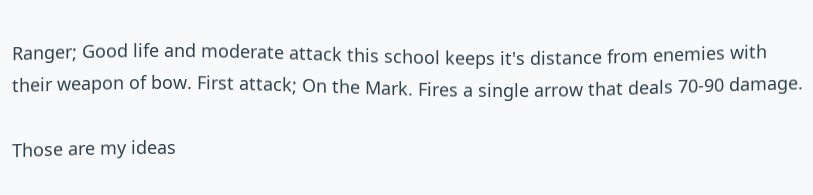Ranger; Good life and moderate attack this school keeps it's distance from enemies with their weapon of bow. First attack; On the Mark. Fires a single arrow that deals 70-90 damage.

Those are my ideas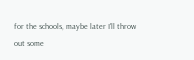for the schools, maybe later I'll throw out some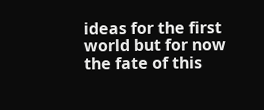ideas for the first world but for now the fate of this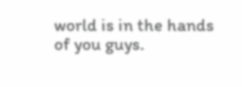world is in the hands of you guys.